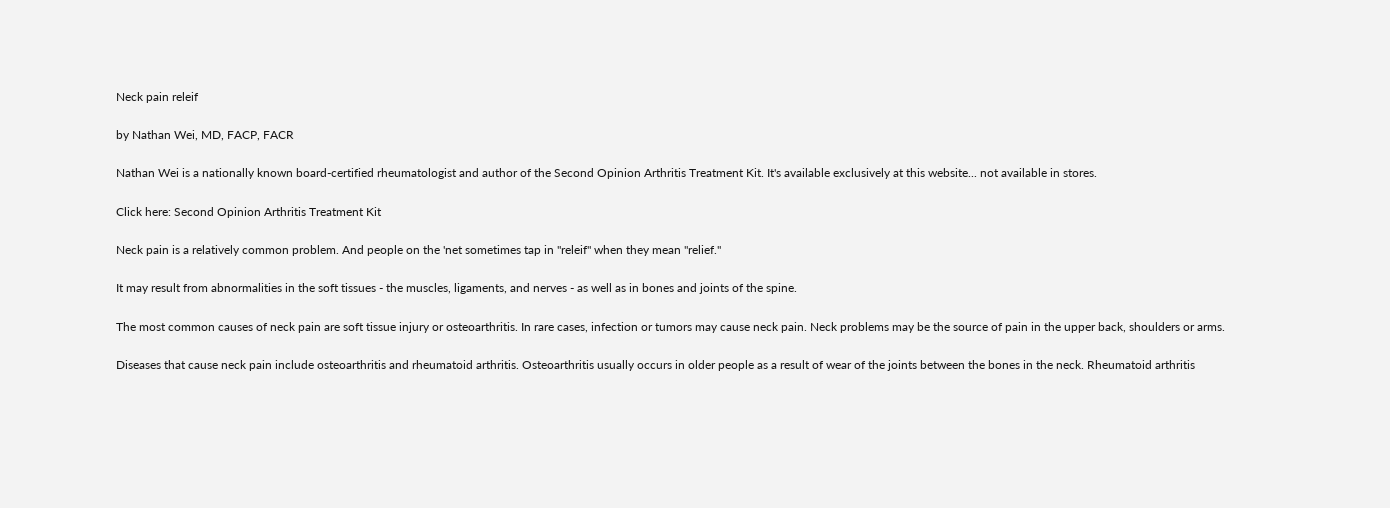Neck pain releif

by Nathan Wei, MD, FACP, FACR

Nathan Wei is a nationally known board-certified rheumatologist and author of the Second Opinion Arthritis Treatment Kit. It's available exclusively at this website... not available in stores.

Click here: Second Opinion Arthritis Treatment Kit

Neck pain is a relatively common problem. And people on the 'net sometimes tap in "releif" when they mean "relief."

It may result from abnormalities in the soft tissues - the muscles, ligaments, and nerves - as well as in bones and joints of the spine.

The most common causes of neck pain are soft tissue injury or osteoarthritis. In rare cases, infection or tumors may cause neck pain. Neck problems may be the source of pain in the upper back, shoulders or arms.

Diseases that cause neck pain include osteoarthritis and rheumatoid arthritis. Osteoarthritis usually occurs in older people as a result of wear of the joints between the bones in the neck. Rheumatoid arthritis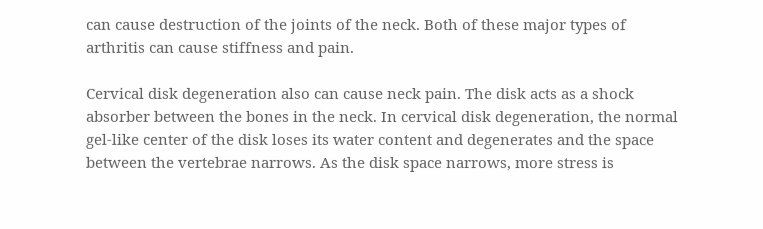can cause destruction of the joints of the neck. Both of these major types of arthritis can cause stiffness and pain.

Cervical disk degeneration also can cause neck pain. The disk acts as a shock absorber between the bones in the neck. In cervical disk degeneration, the normal gel-like center of the disk loses its water content and degenerates and the space between the vertebrae narrows. As the disk space narrows, more stress is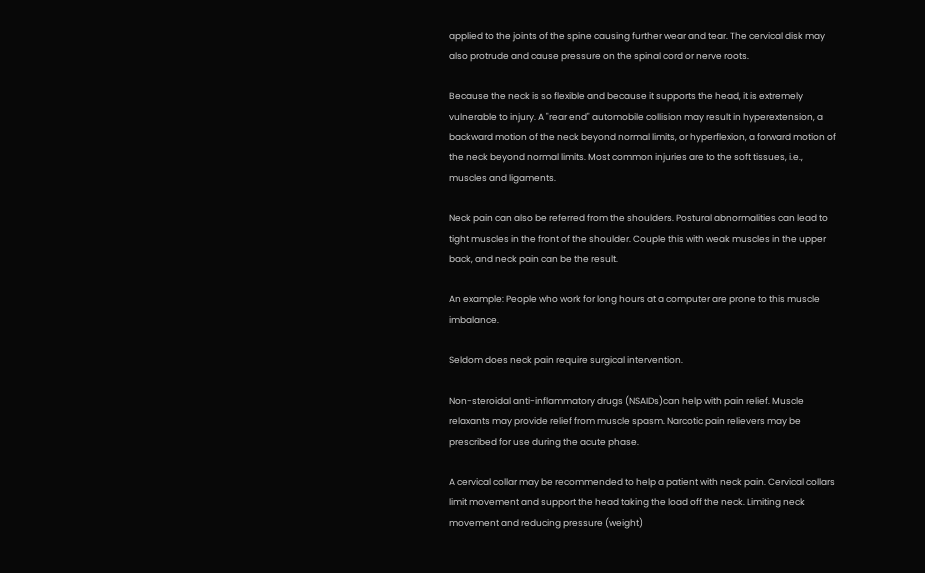applied to the joints of the spine causing further wear and tear. The cervical disk may also protrude and cause pressure on the spinal cord or nerve roots.

Because the neck is so flexible and because it supports the head, it is extremely vulnerable to injury. A "rear end" automobile collision may result in hyperextension, a backward motion of the neck beyond normal limits, or hyperflexion, a forward motion of the neck beyond normal limits. Most common injuries are to the soft tissues, i.e., muscles and ligaments.

Neck pain can also be referred from the shoulders. Postural abnormalities can lead to tight muscles in the front of the shoulder. Couple this with weak muscles in the upper back, and neck pain can be the result.

An example: People who work for long hours at a computer are prone to this muscle imbalance.

Seldom does neck pain require surgical intervention.

Non-steroidal anti-inflammatory drugs (NSAIDs)can help with pain relief. Muscle relaxants may provide relief from muscle spasm. Narcotic pain relievers may be prescribed for use during the acute phase.

A cervical collar may be recommended to help a patient with neck pain. Cervical collars limit movement and support the head taking the load off the neck. Limiting neck movement and reducing pressure (weight)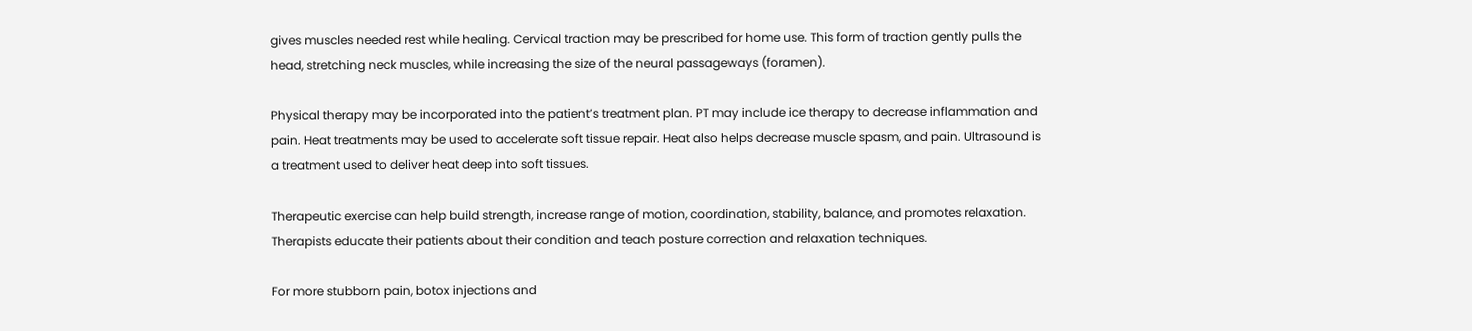gives muscles needed rest while healing. Cervical traction may be prescribed for home use. This form of traction gently pulls the head, stretching neck muscles, while increasing the size of the neural passageways (foramen).

Physical therapy may be incorporated into the patient’s treatment plan. PT may include ice therapy to decrease inflammation and pain. Heat treatments may be used to accelerate soft tissue repair. Heat also helps decrease muscle spasm, and pain. Ultrasound is a treatment used to deliver heat deep into soft tissues.

Therapeutic exercise can help build strength, increase range of motion, coordination, stability, balance, and promotes relaxation. Therapists educate their patients about their condition and teach posture correction and relaxation techniques.

For more stubborn pain, botox injections and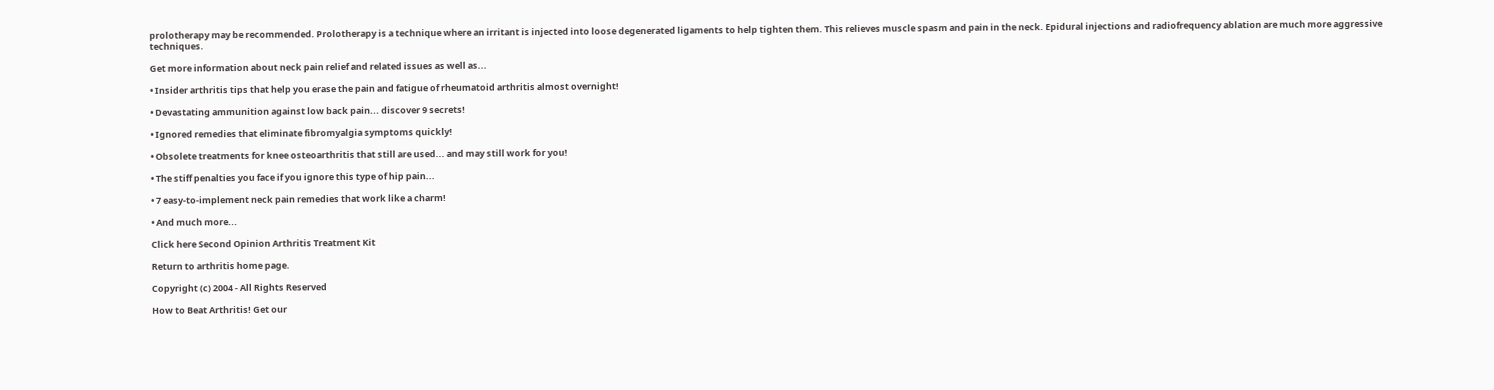prolotherapy may be recommended. Prolotherapy is a technique where an irritant is injected into loose degenerated ligaments to help tighten them. This relieves muscle spasm and pain in the neck. Epidural injections and radiofrequency ablation are much more aggressive techniques.

Get more information about neck pain relief and related issues as well as...

• Insider arthritis tips that help you erase the pain and fatigue of rheumatoid arthritis almost overnight!

• Devastating ammunition against low back pain... discover 9 secrets!

• Ignored remedies that eliminate fibromyalgia symptoms quickly!

• Obsolete treatments for knee osteoarthritis that still are used... and may still work for you!

• The stiff penalties you face if you ignore this type of hip pain...

• 7 easy-to-implement neck pain remedies that work like a charm!

• And much more...

Click here Second Opinion Arthritis Treatment Kit

Return to arthritis home page.

Copyright (c) 2004 - All Rights Reserved

How to Beat Arthritis! Get our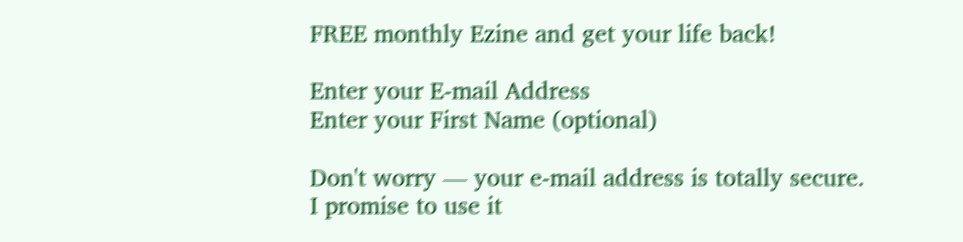FREE monthly Ezine and get your life back!

Enter your E-mail Address
Enter your First Name (optional)

Don't worry — your e-mail address is totally secure.
I promise to use it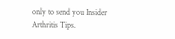only to send you Insider Arthritis Tips.